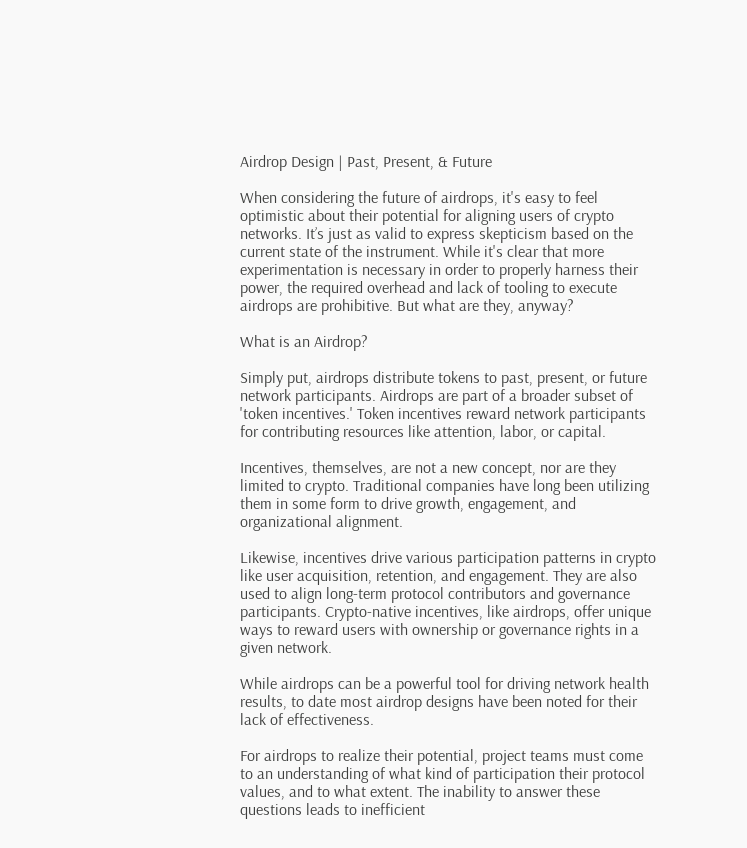Airdrop Design | Past, Present, & Future

When considering the future of airdrops, it's easy to feel optimistic about their potential for aligning users of crypto networks. It’s just as valid to express skepticism based on the current state of the instrument. While it's clear that more experimentation is necessary in order to properly harness their power, the required overhead and lack of tooling to execute airdrops are prohibitive. But what are they, anyway?

What is an Airdrop?

Simply put, airdrops distribute tokens to past, present, or future network participants. Airdrops are part of a broader subset of 'token incentives.' Token incentives reward network participants for contributing resources like attention, labor, or capital.

Incentives, themselves, are not a new concept, nor are they limited to crypto. Traditional companies have long been utilizing them in some form to drive growth, engagement, and organizational alignment.

Likewise, incentives drive various participation patterns in crypto like user acquisition, retention, and engagement. They are also used to align long-term protocol contributors and governance participants. Crypto-native incentives, like airdrops, offer unique ways to reward users with ownership or governance rights in a given network.

While airdrops can be a powerful tool for driving network health results, to date most airdrop designs have been noted for their lack of effectiveness.

For airdrops to realize their potential, project teams must come to an understanding of what kind of participation their protocol values, and to what extent. The inability to answer these questions leads to inefficient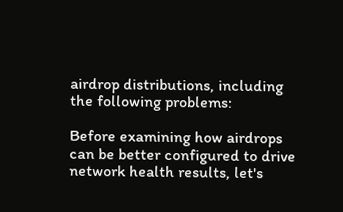airdrop distributions, including the following problems:

Before examining how airdrops can be better configured to drive network health results, let's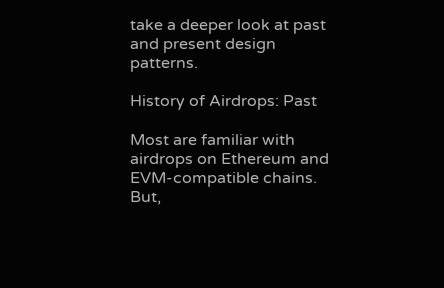take a deeper look at past and present design patterns.

History of Airdrops: Past

Most are familiar with airdrops on Ethereum and EVM-compatible chains. But,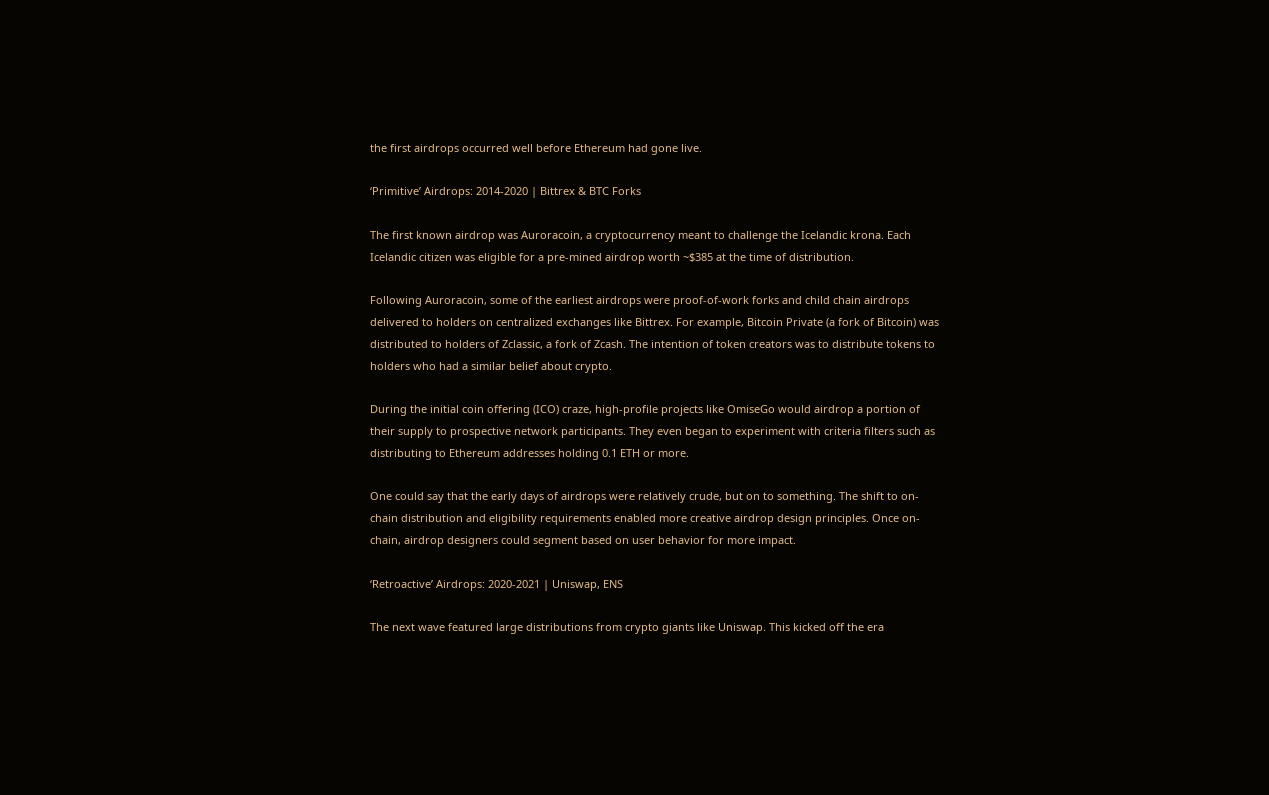the first airdrops occurred well before Ethereum had gone live.

‘Primitive’ Airdrops: 2014-2020 | Bittrex & BTC Forks

The first known airdrop was Auroracoin, a cryptocurrency meant to challenge the Icelandic krona. Each Icelandic citizen was eligible for a pre-mined airdrop worth ~$385 at the time of distribution.

Following Auroracoin, some of the earliest airdrops were proof-of-work forks and child chain airdrops delivered to holders on centralized exchanges like Bittrex. For example, Bitcoin Private (a fork of Bitcoin) was distributed to holders of Zclassic, a fork of Zcash. The intention of token creators was to distribute tokens to holders who had a similar belief about crypto.

During the initial coin offering (ICO) craze, high-profile projects like OmiseGo would airdrop a portion of their supply to prospective network participants. They even began to experiment with criteria filters such as distributing to Ethereum addresses holding 0.1 ETH or more.

One could say that the early days of airdrops were relatively crude, but on to something. The shift to on-chain distribution and eligibility requirements enabled more creative airdrop design principles. Once on-chain, airdrop designers could segment based on user behavior for more impact.

‘Retroactive’ Airdrops: 2020-2021 | Uniswap, ENS

The next wave featured large distributions from crypto giants like Uniswap. This kicked off the era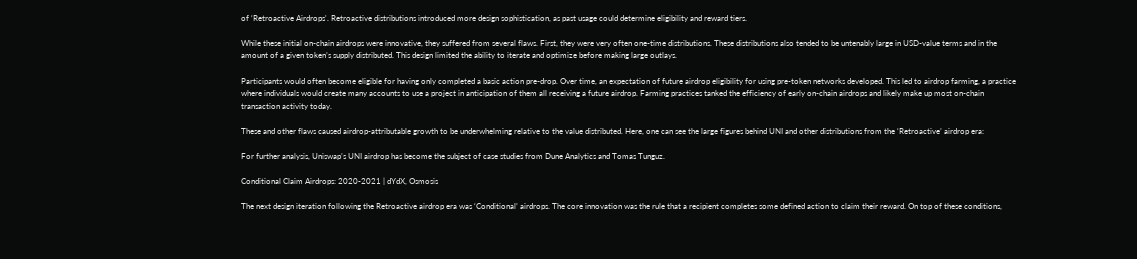of ‘Retroactive Airdrops'. Retroactive distributions introduced more design sophistication, as past usage could determine eligibility and reward tiers.

While these initial on-chain airdrops were innovative, they suffered from several flaws. First, they were very often one-time distributions. These distributions also tended to be untenably large in USD-value terms and in the amount of a given token’s supply distributed. This design limited the ability to iterate and optimize before making large outlays.

Participants would often become eligible for having only completed a basic action pre-drop. Over time, an expectation of future airdrop eligibility for using pre-token networks developed. This led to airdrop farming, a practice where individuals would create many accounts to use a project in anticipation of them all receiving a future airdrop. Farming practices tanked the efficiency of early on-chain airdrops and likely make up most on-chain transaction activity today.

These and other flaws caused airdrop-attributable growth to be underwhelming relative to the value distributed. Here, one can see the large figures behind UNI and other distributions from the ‘Retroactive’ airdrop era:

For further analysis, Uniswap’s UNI airdrop has become the subject of case studies from Dune Analytics and Tomas Tunguz.

Conditional Claim Airdrops: 2020-2021 | dYdX, Osmosis

The next design iteration following the Retroactive airdrop era was ‘Conditional’ airdrops. The core innovation was the rule that a recipient completes some defined action to claim their reward. On top of these conditions,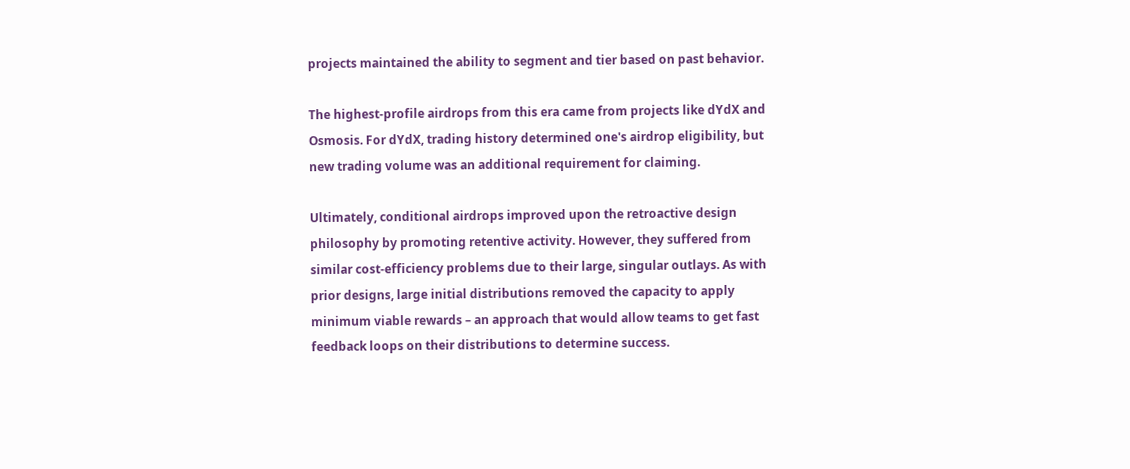projects maintained the ability to segment and tier based on past behavior.

The highest-profile airdrops from this era came from projects like dYdX and Osmosis. For dYdX, trading history determined one's airdrop eligibility, but new trading volume was an additional requirement for claiming.

Ultimately, conditional airdrops improved upon the retroactive design philosophy by promoting retentive activity. However, they suffered from similar cost-efficiency problems due to their large, singular outlays. As with prior designs, large initial distributions removed the capacity to apply minimum viable rewards – an approach that would allow teams to get fast feedback loops on their distributions to determine success.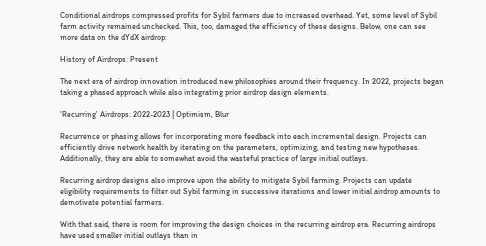Conditional airdrops compressed profits for Sybil farmers due to increased overhead. Yet, some level of Sybil farm activity remained unchecked. This, too, damaged the efficiency of these designs. Below, one can see more data on the dYdX airdrop:

History of Airdrops: Present

The next era of airdrop innovation introduced new philosophies around their frequency. In 2022, projects began taking a phased approach while also integrating prior airdrop design elements.

‘Recurring’ Airdrops: 2022-2023 | Optimism, Blur

Recurrence or phasing allows for incorporating more feedback into each incremental design. Projects can efficiently drive network health by iterating on the parameters, optimizing, and testing new hypotheses. Additionally, they are able to somewhat avoid the wasteful practice of large initial outlays.

Recurring airdrop designs also improve upon the ability to mitigate Sybil farming. Projects can update eligibility requirements to filter out Sybil farming in successive iterations and lower initial airdrop amounts to demotivate potential farmers.

With that said, there is room for improving the design choices in the recurring airdrop era. Recurring airdrops have used smaller initial outlays than in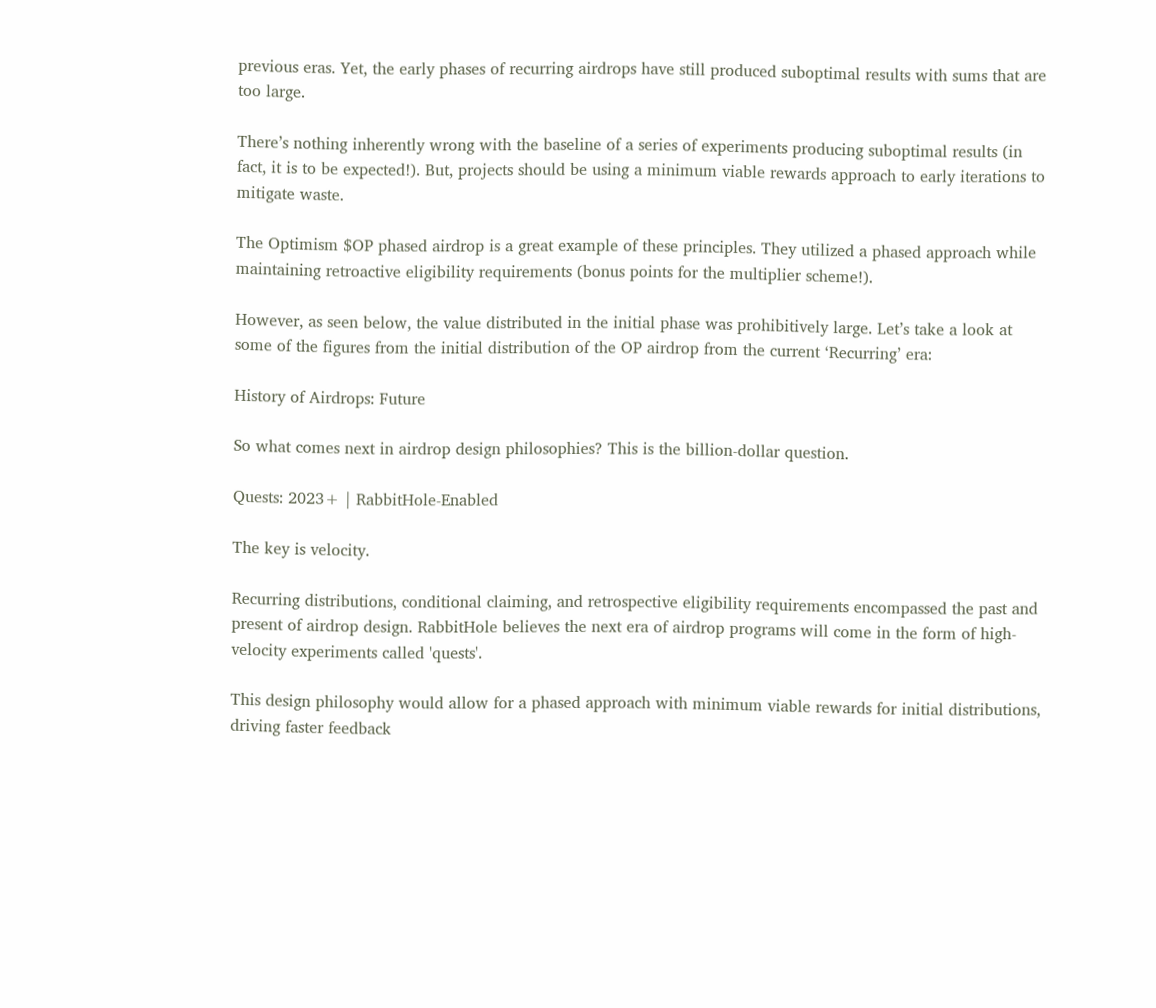previous eras. Yet, the early phases of recurring airdrops have still produced suboptimal results with sums that are too large.

There’s nothing inherently wrong with the baseline of a series of experiments producing suboptimal results (in fact, it is to be expected!). But, projects should be using a minimum viable rewards approach to early iterations to mitigate waste.

The Optimism $OP phased airdrop is a great example of these principles. They utilized a phased approach while maintaining retroactive eligibility requirements (bonus points for the multiplier scheme!).

However, as seen below, the value distributed in the initial phase was prohibitively large. Let’s take a look at some of the figures from the initial distribution of the OP airdrop from the current ‘Recurring’ era:

History of Airdrops: Future

So what comes next in airdrop design philosophies? This is the billion-dollar question.

Quests: 2023+ | RabbitHole-Enabled

The key is velocity.

Recurring distributions, conditional claiming, and retrospective eligibility requirements encompassed the past and present of airdrop design. RabbitHole believes the next era of airdrop programs will come in the form of high-velocity experiments called 'quests'.

This design philosophy would allow for a phased approach with minimum viable rewards for initial distributions, driving faster feedback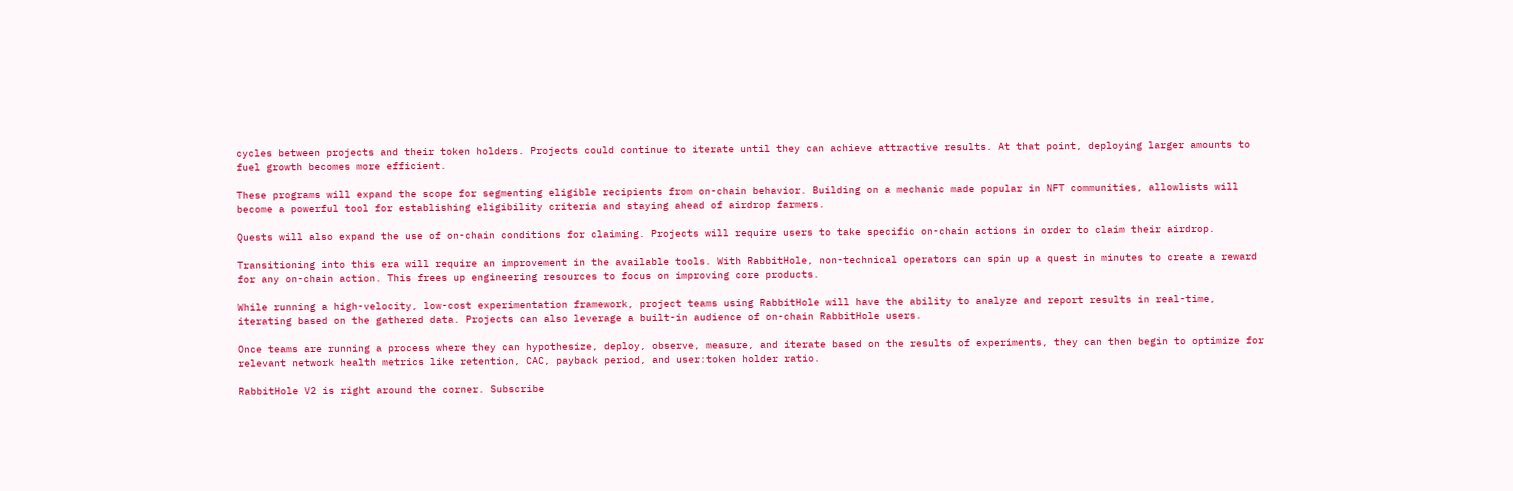cycles between projects and their token holders. Projects could continue to iterate until they can achieve attractive results. At that point, deploying larger amounts to fuel growth becomes more efficient.

These programs will expand the scope for segmenting eligible recipients from on-chain behavior. Building on a mechanic made popular in NFT communities, allowlists will become a powerful tool for establishing eligibility criteria and staying ahead of airdrop farmers.

Quests will also expand the use of on-chain conditions for claiming. Projects will require users to take specific on-chain actions in order to claim their airdrop.

Transitioning into this era will require an improvement in the available tools. With RabbitHole, non-technical operators can spin up a quest in minutes to create a reward for any on-chain action. This frees up engineering resources to focus on improving core products.

While running a high-velocity, low-cost experimentation framework, project teams using RabbitHole will have the ability to analyze and report results in real-time, iterating based on the gathered data. Projects can also leverage a built-in audience of on-chain RabbitHole users.

Once teams are running a process where they can hypothesize, deploy, observe, measure, and iterate based on the results of experiments, they can then begin to optimize for relevant network health metrics like retention, CAC, payback period, and user:token holder ratio.

RabbitHole V2 is right around the corner. Subscribe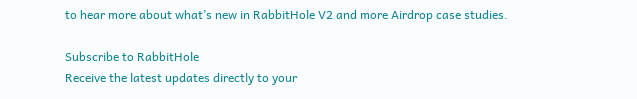to hear more about what’s new in RabbitHole V2 and more Airdrop case studies.

Subscribe to RabbitHole
Receive the latest updates directly to your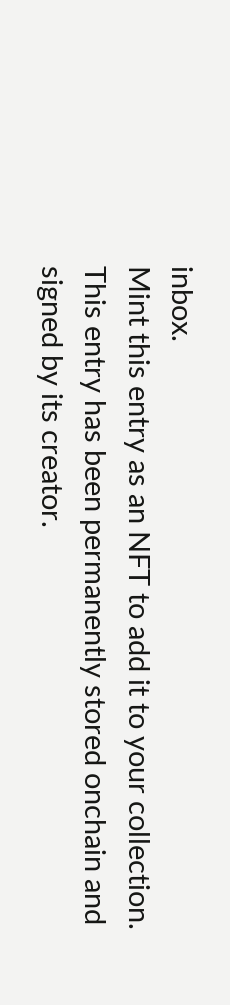inbox.
Mint this entry as an NFT to add it to your collection.
This entry has been permanently stored onchain and signed by its creator.